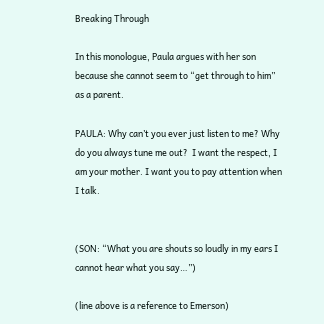Breaking Through

In this monologue, Paula argues with her son because she cannot seem to “get through to him” as a parent.

PAULA: Why can’t you ever just listen to me? Why do you always tune me out?  I want the respect, I am your mother. I want you to pay attention when I talk.


(SON: “What you are shouts so loudly in my ears I cannot hear what you say…”)

(line above is a reference to Emerson)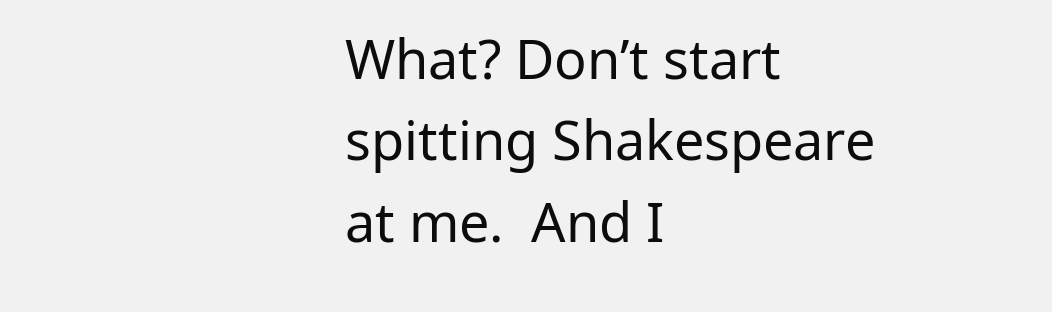What? Don’t start spitting Shakespeare at me.  And I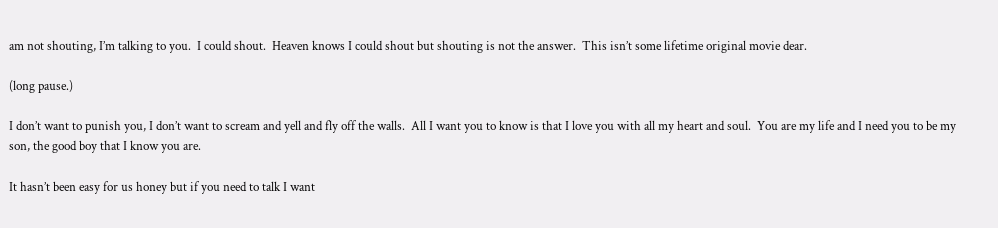am not shouting, I’m talking to you.  I could shout.  Heaven knows I could shout but shouting is not the answer.  This isn’t some lifetime original movie dear.

(long pause.)

I don’t want to punish you, I don’t want to scream and yell and fly off the walls.  All I want you to know is that I love you with all my heart and soul.  You are my life and I need you to be my son, the good boy that I know you are.

It hasn’t been easy for us honey but if you need to talk I want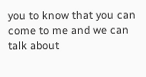you to know that you can come to me and we can talk about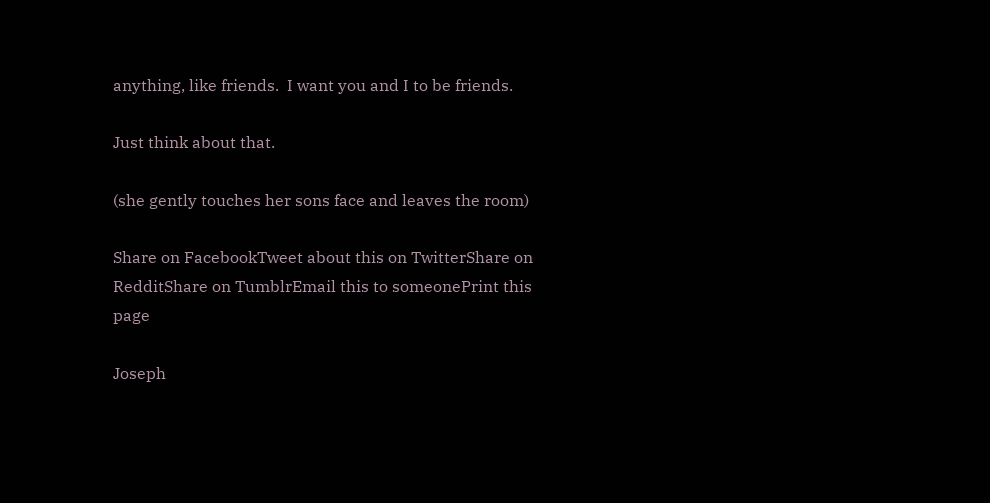anything, like friends.  I want you and I to be friends.

Just think about that.

(she gently touches her sons face and leaves the room)

Share on FacebookTweet about this on TwitterShare on RedditShare on TumblrEmail this to someonePrint this page

Joseph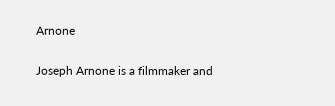Arnone

Joseph Arnone is a filmmaker and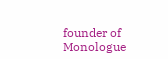founder of Monologue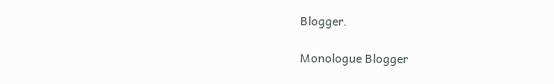Blogger.

Monologue Blogger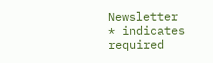Newsletter
* indicates required